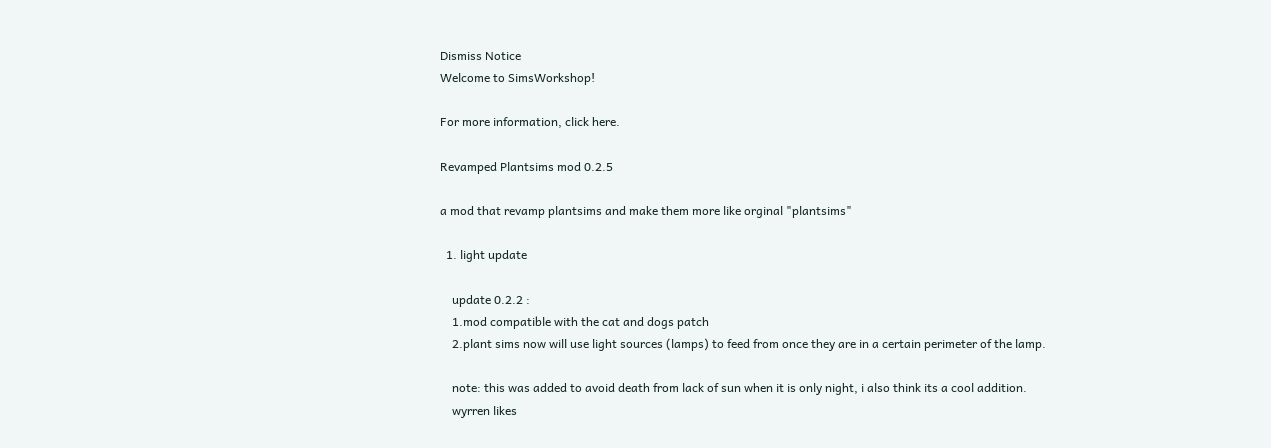Dismiss Notice
Welcome to SimsWorkshop!

For more information, click here.

Revamped Plantsims mod 0.2.5

a mod that revamp plantsims and make them more like orginal "plantsims"

  1. light update

    update 0.2.2 :
    1.mod compatible with the cat and dogs patch
    2.plant sims now will use light sources (lamps) to feed from once they are in a certain perimeter of the lamp.

    note: this was added to avoid death from lack of sun when it is only night, i also think its a cool addition.
    wyrren likes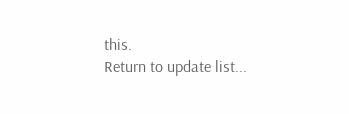this.
Return to update list...